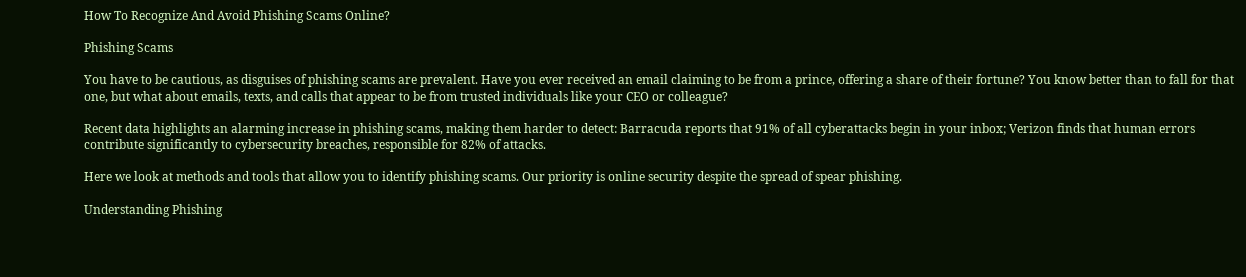How To Recognize And Avoid Phishing Scams Online?

Phishing Scams

You have to be cautious, as disguises of phishing scams are prevalent. Have you ever received an email claiming to be from a prince, offering a share of their fortune? You know better than to fall for that one, but what about emails, texts, and calls that appear to be from trusted individuals like your CEO or colleague?

Recent data highlights an alarming increase in phishing scams, making them harder to detect: Barracuda reports that 91% of all cyberattacks begin in your inbox; Verizon finds that human errors contribute significantly to cybersecurity breaches, responsible for 82% of attacks.

Here we look at methods and tools that allow you to identify phishing scams. Our priority is online security despite the spread of spear phishing.

Understanding Phishing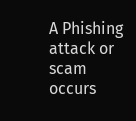A Phishing attack or scam occurs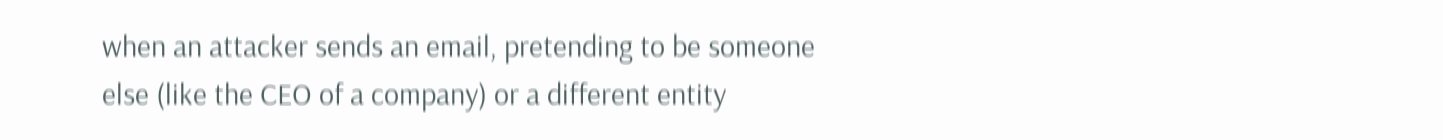when an attacker sends an email, pretending to be someone else (like the CEO of a company) or a different entity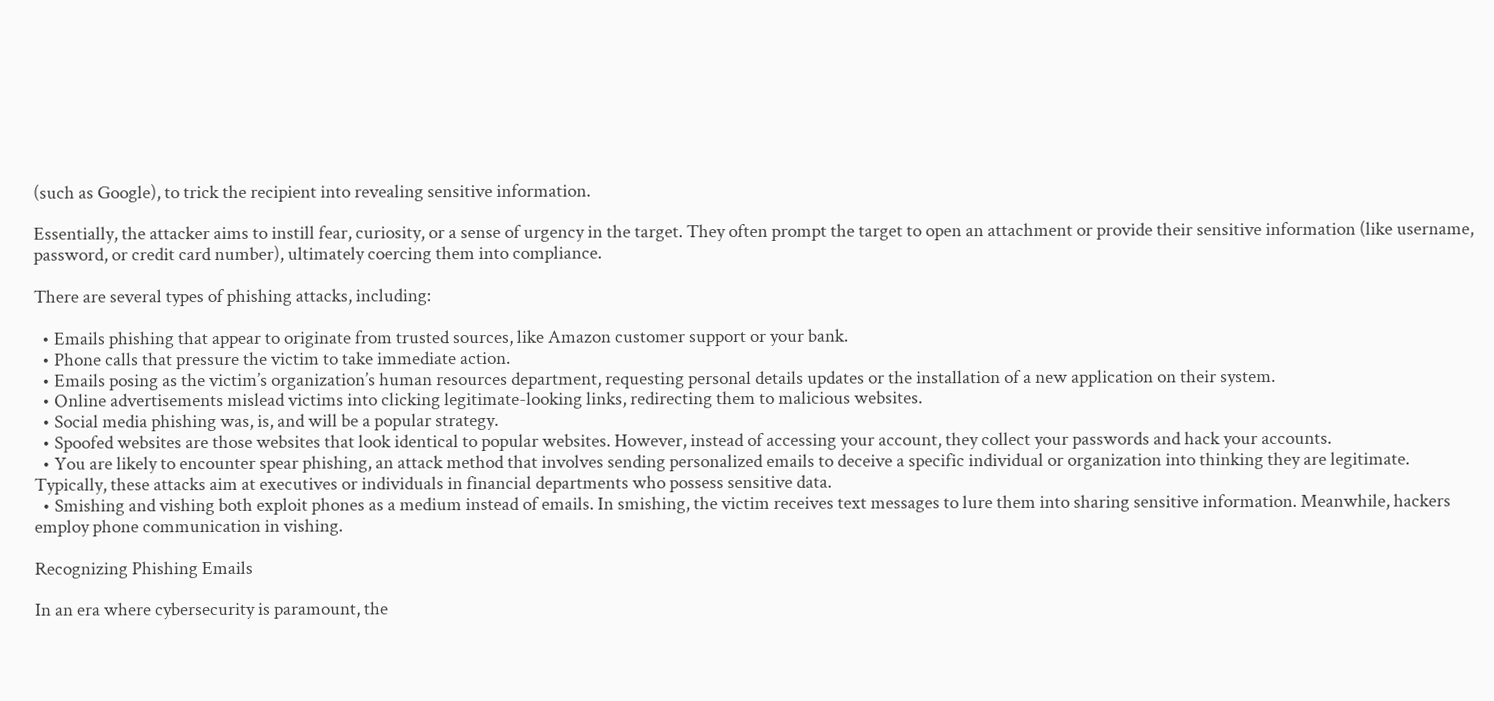(such as Google), to trick the recipient into revealing sensitive information.

Essentially, the attacker aims to instill fear, curiosity, or a sense of urgency in the target. They often prompt the target to open an attachment or provide their sensitive information (like username, password, or credit card number), ultimately coercing them into compliance.

There are several types of phishing attacks, including:

  • Emails phishing that appear to originate from trusted sources, like Amazon customer support or your bank.
  • Phone calls that pressure the victim to take immediate action.
  • Emails posing as the victim’s organization’s human resources department, requesting personal details updates or the installation of a new application on their system.
  • Online advertisements mislead victims into clicking legitimate-looking links, redirecting them to malicious websites.
  • Social media phishing was, is, and will be a popular strategy.
  • Spoofed websites are those websites that look identical to popular websites. However, instead of accessing your account, they collect your passwords and hack your accounts.
  • You are likely to encounter spear phishing, an attack method that involves sending personalized emails to deceive a specific individual or organization into thinking they are legitimate. Typically, these attacks aim at executives or individuals in financial departments who possess sensitive data.
  • Smishing and vishing both exploit phones as a medium instead of emails. In smishing, the victim receives text messages to lure them into sharing sensitive information. Meanwhile, hackers employ phone communication in vishing.

Recognizing Phishing Emails

In an era where cybersecurity is paramount, the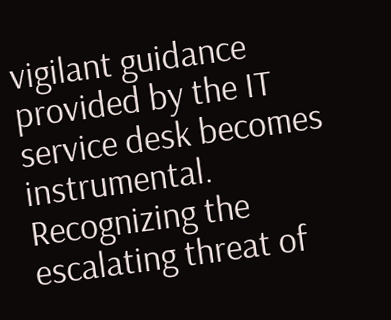vigilant guidance provided by the IT service desk becomes instrumental. Recognizing the escalating threat of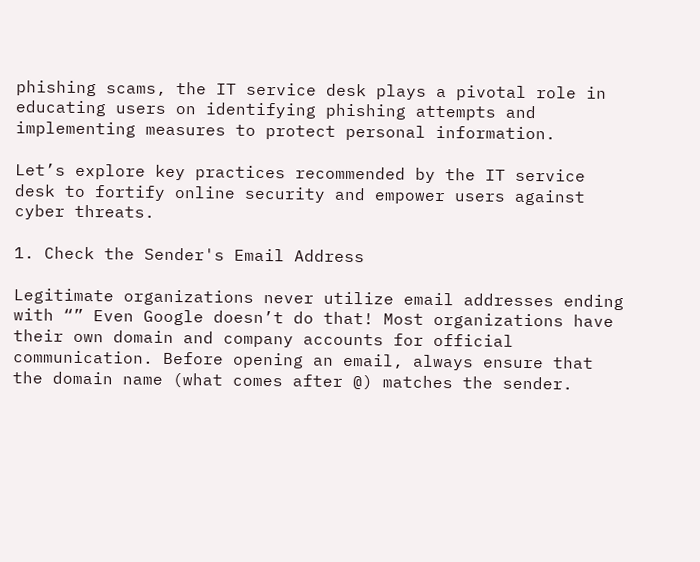phishing scams, the IT service desk plays a pivotal role in educating users on identifying phishing attempts and implementing measures to protect personal information.

Let’s explore key practices recommended by the IT service desk to fortify online security and empower users against cyber threats.

1. Check the Sender's Email Address

Legitimate organizations never utilize email addresses ending with “” Even Google doesn’t do that! Most organizations have their own domain and company accounts for official communication. Before opening an email, always ensure that the domain name (what comes after @) matches the sender.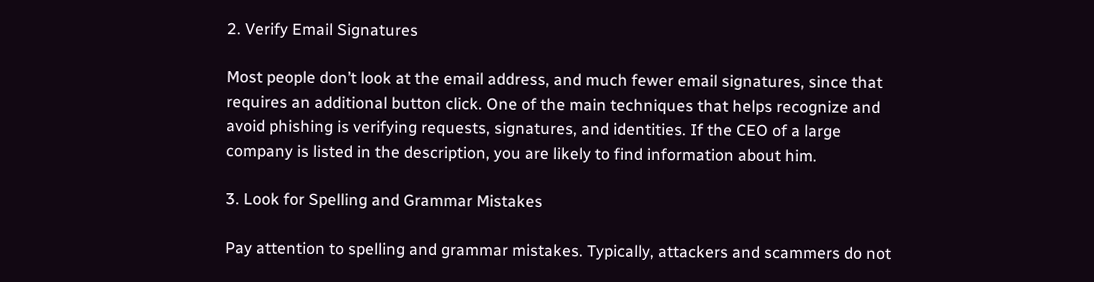2. Verify Email Signatures

Most people don’t look at the email address, and much fewer email signatures, since that requires an additional button click. One of the main techniques that helps recognize and avoid phishing is verifying requests, signatures, and identities. If the CEO of a large company is listed in the description, you are likely to find information about him.

3. Look for Spelling and Grammar Mistakes

Pay attention to spelling and grammar mistakes. Typically, attackers and scammers do not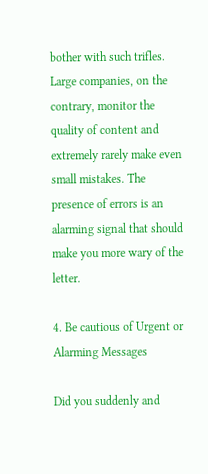bother with such trifles. Large companies, on the contrary, monitor the quality of content and extremely rarely make even small mistakes. The presence of errors is an alarming signal that should make you more wary of the letter.

4. Be cautious of Urgent or Alarming Messages

Did you suddenly and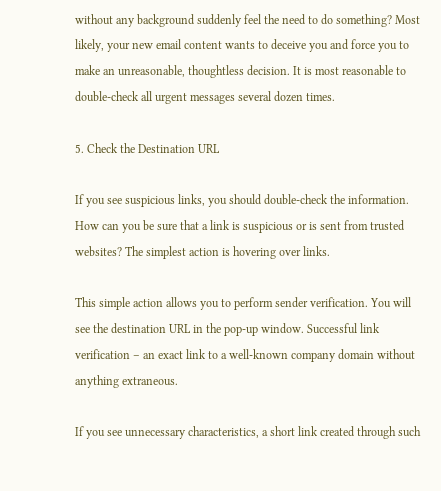without any background suddenly feel the need to do something? Most likely, your new email content wants to deceive you and force you to make an unreasonable, thoughtless decision. It is most reasonable to double-check all urgent messages several dozen times.

5. Check the Destination URL

If you see suspicious links, you should double-check the information. How can you be sure that a link is suspicious or is sent from trusted websites? The simplest action is hovering over links.

This simple action allows you to perform sender verification. You will see the destination URL in the pop-up window. Successful link verification – an exact link to a well-known company domain without anything extraneous.

If you see unnecessary characteristics, a short link created through such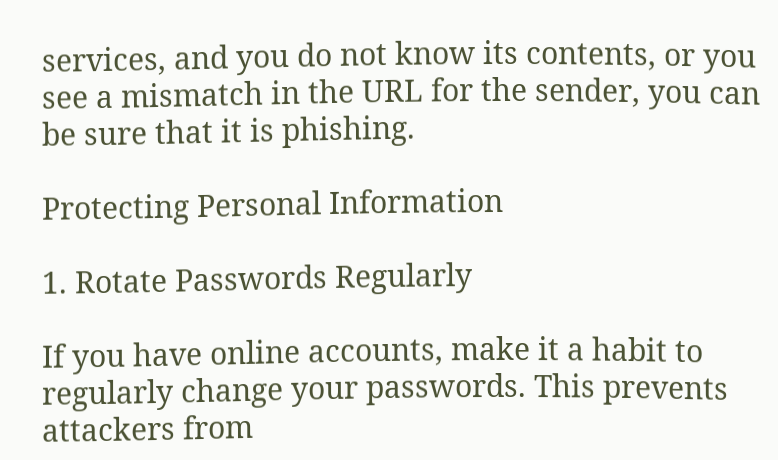services, and you do not know its contents, or you see a mismatch in the URL for the sender, you can be sure that it is phishing.

Protecting Personal Information

1. Rotate Passwords Regularly

If you have online accounts, make it a habit to regularly change your passwords. This prevents attackers from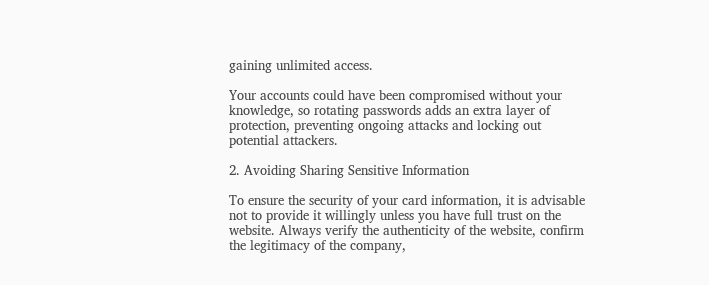gaining unlimited access.

Your accounts could have been compromised without your knowledge, so rotating passwords adds an extra layer of protection, preventing ongoing attacks and locking out potential attackers.

2. Avoiding Sharing Sensitive Information

To ensure the security of your card information, it is advisable not to provide it willingly unless you have full trust on the website. Always verify the authenticity of the website, confirm the legitimacy of the company,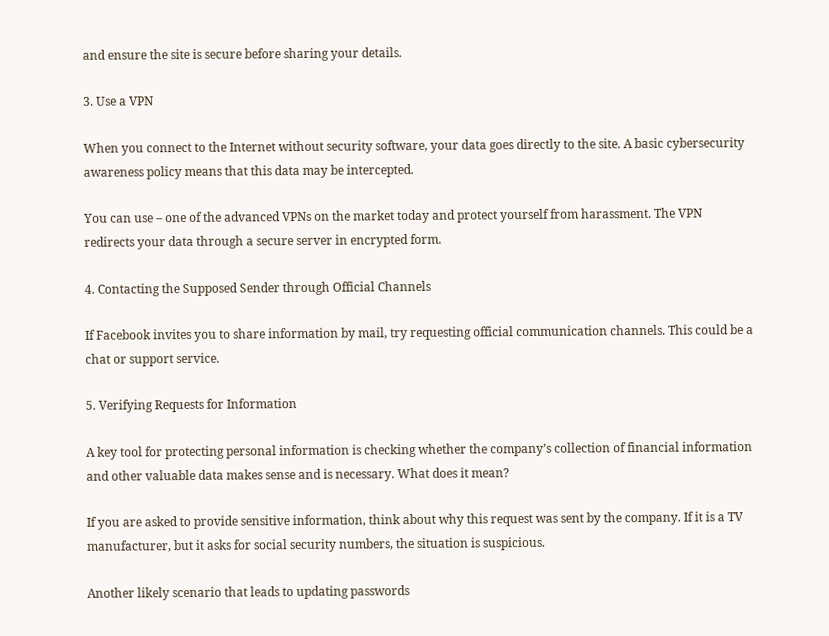and ensure the site is secure before sharing your details.

3. Use a VPN

When you connect to the Internet without security software, your data goes directly to the site. A basic cybersecurity awareness policy means that this data may be intercepted.

You can use – one of the advanced VPNs on the market today and protect yourself from harassment. The VPN redirects your data through a secure server in encrypted form.

4. Contacting the Supposed Sender through Official Channels

If Facebook invites you to share information by mail, try requesting official communication channels. This could be a chat or support service.

5. Verifying Requests for Information

A key tool for protecting personal information is checking whether the company’s collection of financial information and other valuable data makes sense and is necessary. What does it mean?

If you are asked to provide sensitive information, think about why this request was sent by the company. If it is a TV manufacturer, but it asks for social security numbers, the situation is suspicious.

Another likely scenario that leads to updating passwords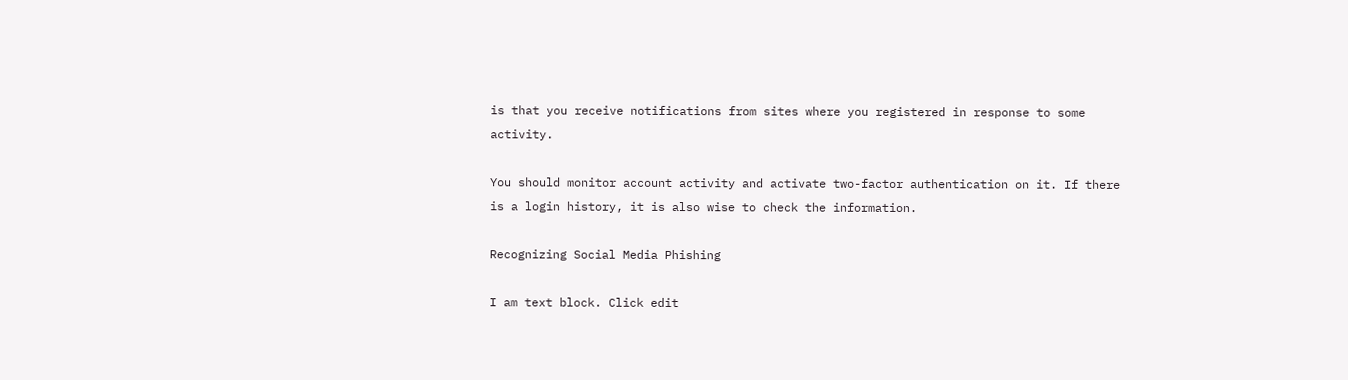is that you receive notifications from sites where you registered in response to some activity.

You should monitor account activity and activate two-factor authentication on it. If there is a login history, it is also wise to check the information.

Recognizing Social Media Phishing

I am text block. Click edit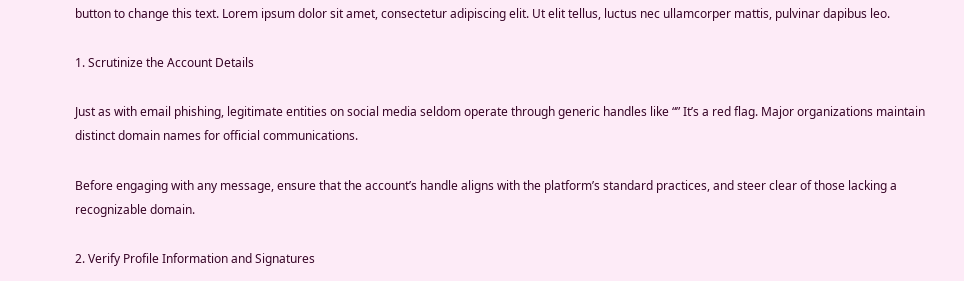button to change this text. Lorem ipsum dolor sit amet, consectetur adipiscing elit. Ut elit tellus, luctus nec ullamcorper mattis, pulvinar dapibus leo.

1. Scrutinize the Account Details

Just as with email phishing, legitimate entities on social media seldom operate through generic handles like “” It’s a red flag. Major organizations maintain distinct domain names for official communications.

Before engaging with any message, ensure that the account’s handle aligns with the platform’s standard practices, and steer clear of those lacking a recognizable domain.

2. Verify Profile Information and Signatures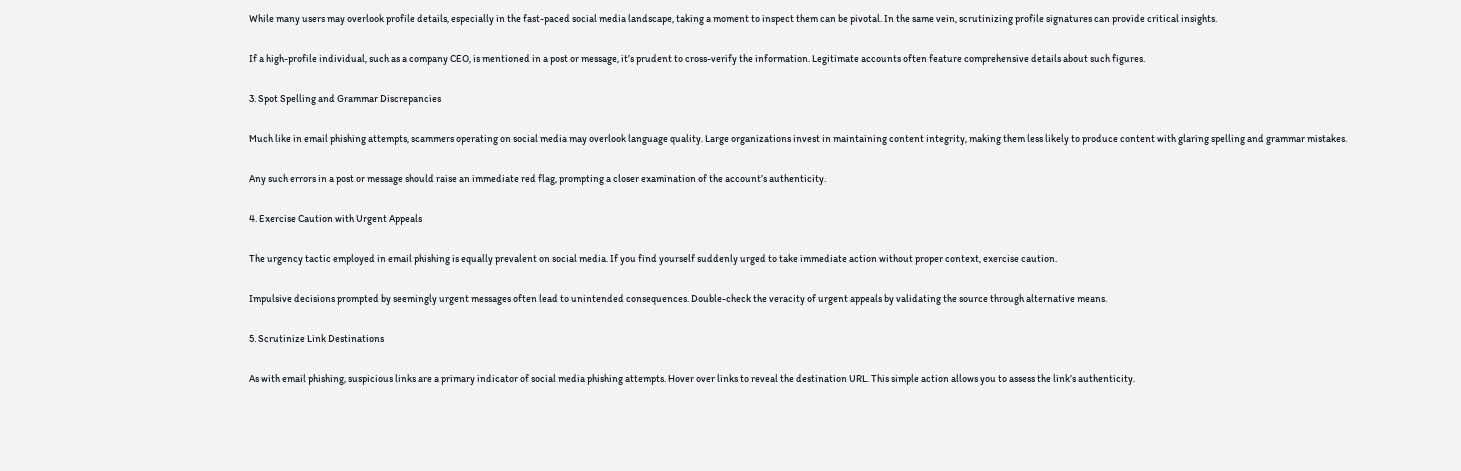While many users may overlook profile details, especially in the fast-paced social media landscape, taking a moment to inspect them can be pivotal. In the same vein, scrutinizing profile signatures can provide critical insights.

If a high-profile individual, such as a company CEO, is mentioned in a post or message, it’s prudent to cross-verify the information. Legitimate accounts often feature comprehensive details about such figures.

3. Spot Spelling and Grammar Discrepancies

Much like in email phishing attempts, scammers operating on social media may overlook language quality. Large organizations invest in maintaining content integrity, making them less likely to produce content with glaring spelling and grammar mistakes.

Any such errors in a post or message should raise an immediate red flag, prompting a closer examination of the account’s authenticity.

4. Exercise Caution with Urgent Appeals

The urgency tactic employed in email phishing is equally prevalent on social media. If you find yourself suddenly urged to take immediate action without proper context, exercise caution.

Impulsive decisions prompted by seemingly urgent messages often lead to unintended consequences. Double-check the veracity of urgent appeals by validating the source through alternative means.

5. Scrutinize Link Destinations

As with email phishing, suspicious links are a primary indicator of social media phishing attempts. Hover over links to reveal the destination URL. This simple action allows you to assess the link’s authenticity.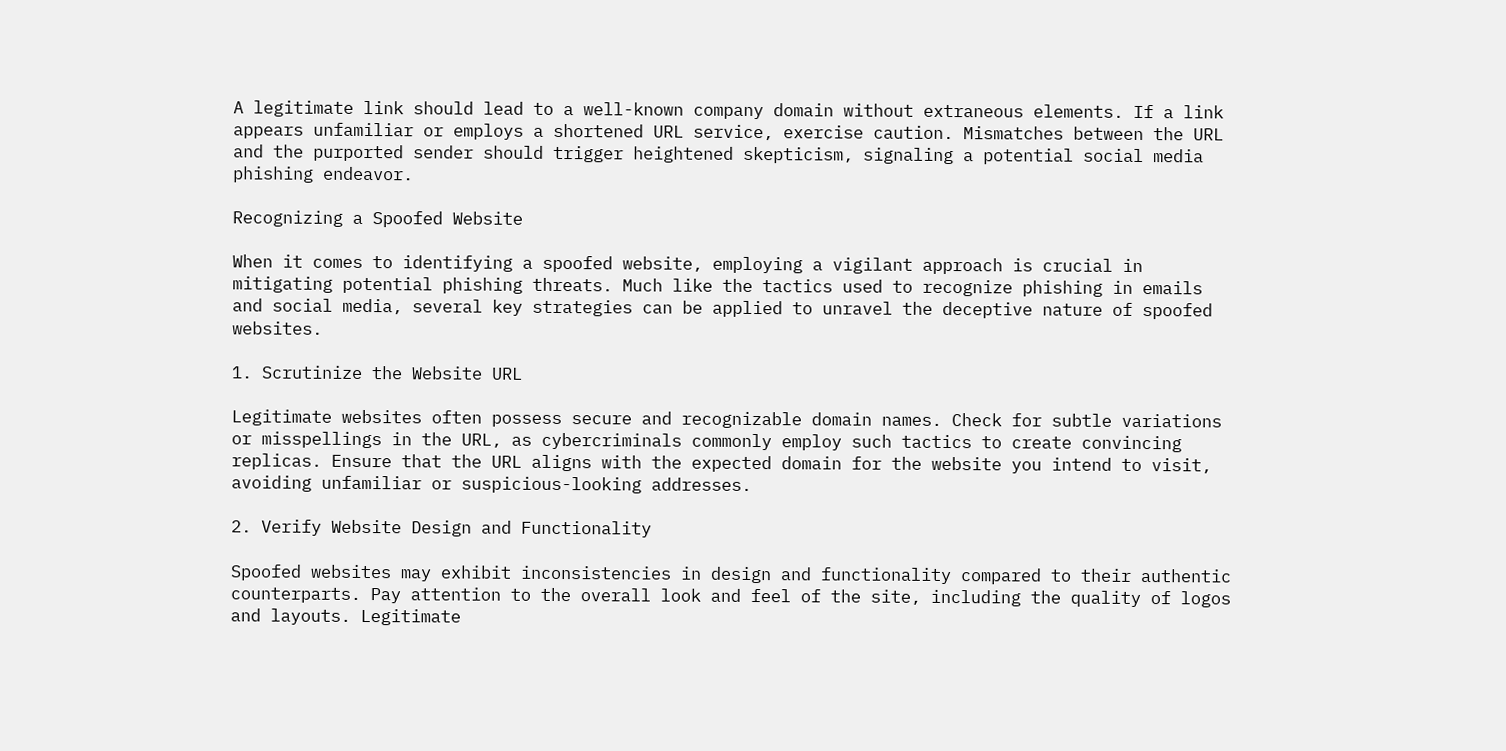A legitimate link should lead to a well-known company domain without extraneous elements. If a link appears unfamiliar or employs a shortened URL service, exercise caution. Mismatches between the URL and the purported sender should trigger heightened skepticism, signaling a potential social media phishing endeavor.

Recognizing a Spoofed Website

When it comes to identifying a spoofed website, employing a vigilant approach is crucial in mitigating potential phishing threats. Much like the tactics used to recognize phishing in emails and social media, several key strategies can be applied to unravel the deceptive nature of spoofed websites.

1. Scrutinize the Website URL

Legitimate websites often possess secure and recognizable domain names. Check for subtle variations or misspellings in the URL, as cybercriminals commonly employ such tactics to create convincing replicas. Ensure that the URL aligns with the expected domain for the website you intend to visit, avoiding unfamiliar or suspicious-looking addresses.

2. Verify Website Design and Functionality

Spoofed websites may exhibit inconsistencies in design and functionality compared to their authentic counterparts. Pay attention to the overall look and feel of the site, including the quality of logos and layouts. Legitimate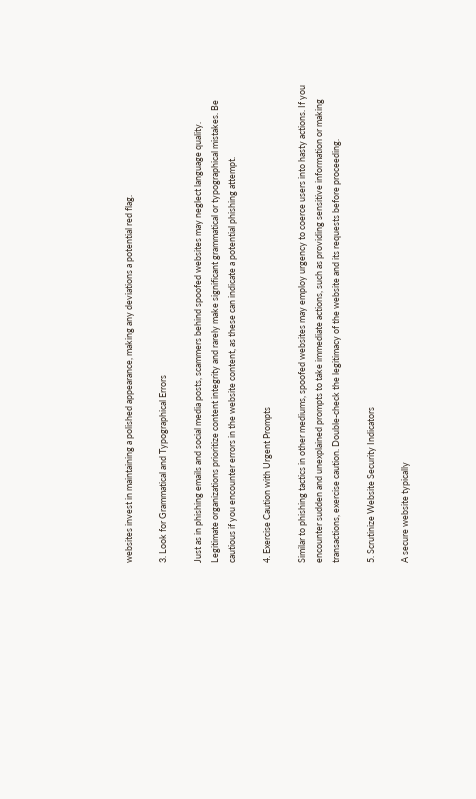websites invest in maintaining a polished appearance, making any deviations a potential red flag.

3. Look for Grammatical and Typographical Errors

Just as in phishing emails and social media posts, scammers behind spoofed websites may neglect language quality. Legitimate organizations prioritize content integrity and rarely make significant grammatical or typographical mistakes. Be cautious if you encounter errors in the website content, as these can indicate a potential phishing attempt.

4. Exercise Caution with Urgent Prompts

Similar to phishing tactics in other mediums, spoofed websites may employ urgency to coerce users into hasty actions. If you encounter sudden and unexplained prompts to take immediate actions, such as providing sensitive information or making transactions, exercise caution. Double-check the legitimacy of the website and its requests before proceeding.

5. Scrutinize Website Security Indicators

A secure website typically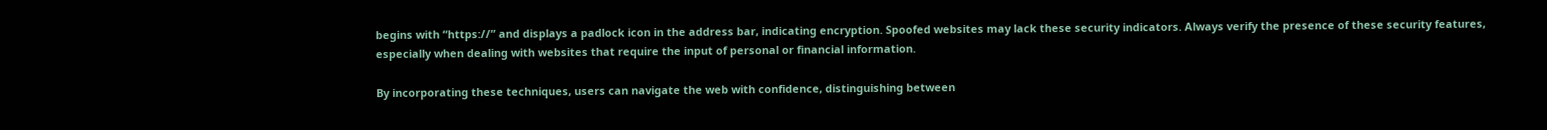begins with “https://” and displays a padlock icon in the address bar, indicating encryption. Spoofed websites may lack these security indicators. Always verify the presence of these security features, especially when dealing with websites that require the input of personal or financial information.

By incorporating these techniques, users can navigate the web with confidence, distinguishing between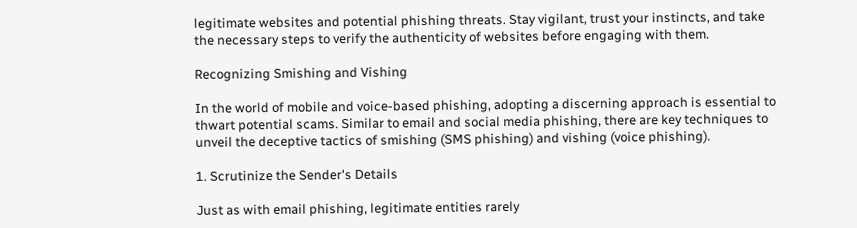legitimate websites and potential phishing threats. Stay vigilant, trust your instincts, and take the necessary steps to verify the authenticity of websites before engaging with them.

Recognizing Smishing and Vishing

In the world of mobile and voice-based phishing, adopting a discerning approach is essential to thwart potential scams. Similar to email and social media phishing, there are key techniques to unveil the deceptive tactics of smishing (SMS phishing) and vishing (voice phishing).

1. Scrutinize the Sender's Details

Just as with email phishing, legitimate entities rarely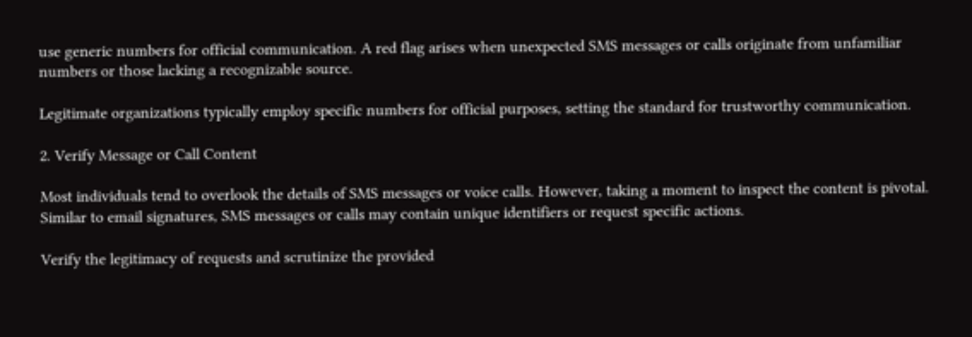use generic numbers for official communication. A red flag arises when unexpected SMS messages or calls originate from unfamiliar numbers or those lacking a recognizable source.

Legitimate organizations typically employ specific numbers for official purposes, setting the standard for trustworthy communication.

2. Verify Message or Call Content

Most individuals tend to overlook the details of SMS messages or voice calls. However, taking a moment to inspect the content is pivotal. Similar to email signatures, SMS messages or calls may contain unique identifiers or request specific actions.

Verify the legitimacy of requests and scrutinize the provided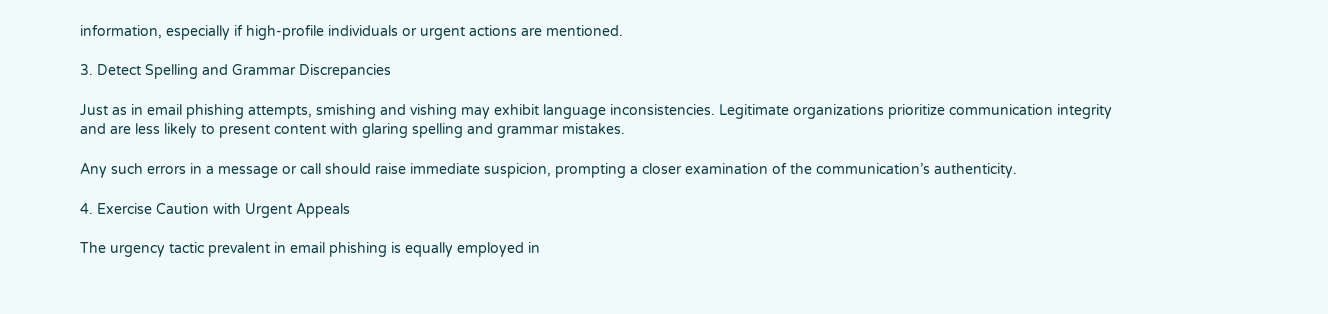information, especially if high-profile individuals or urgent actions are mentioned.

3. Detect Spelling and Grammar Discrepancies

Just as in email phishing attempts, smishing and vishing may exhibit language inconsistencies. Legitimate organizations prioritize communication integrity and are less likely to present content with glaring spelling and grammar mistakes.

Any such errors in a message or call should raise immediate suspicion, prompting a closer examination of the communication’s authenticity.

4. Exercise Caution with Urgent Appeals

The urgency tactic prevalent in email phishing is equally employed in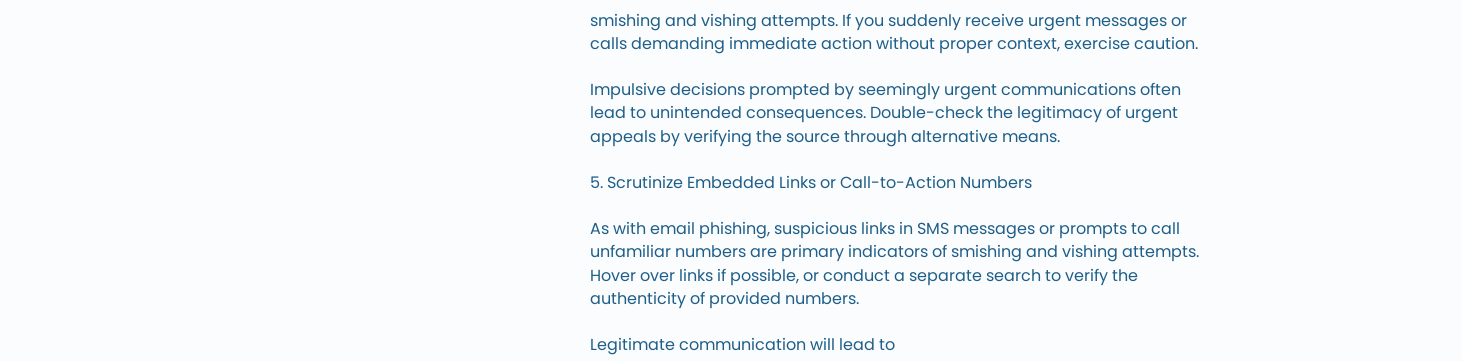smishing and vishing attempts. If you suddenly receive urgent messages or calls demanding immediate action without proper context, exercise caution.

Impulsive decisions prompted by seemingly urgent communications often lead to unintended consequences. Double-check the legitimacy of urgent appeals by verifying the source through alternative means.

5. Scrutinize Embedded Links or Call-to-Action Numbers

As with email phishing, suspicious links in SMS messages or prompts to call unfamiliar numbers are primary indicators of smishing and vishing attempts. Hover over links if possible, or conduct a separate search to verify the authenticity of provided numbers.

Legitimate communication will lead to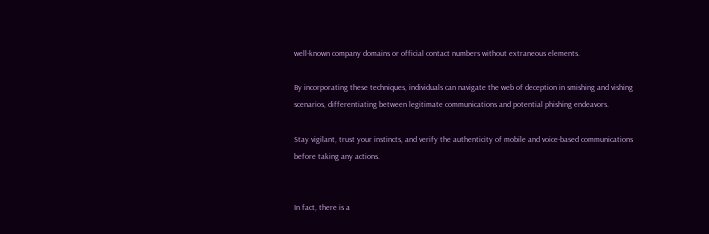well-known company domains or official contact numbers without extraneous elements.

By incorporating these techniques, individuals can navigate the web of deception in smishing and vishing scenarios, differentiating between legitimate communications and potential phishing endeavors.

Stay vigilant, trust your instincts, and verify the authenticity of mobile and voice-based communications before taking any actions.


In fact, there is a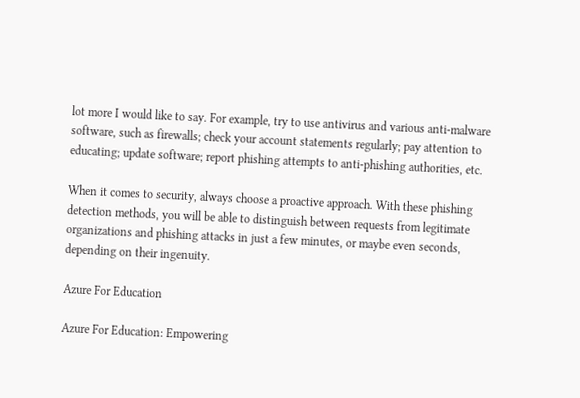lot more I would like to say. For example, try to use antivirus and various anti-malware software, such as firewalls; check your account statements regularly; pay attention to educating; update software; report phishing attempts to anti-phishing authorities, etc.

When it comes to security, always choose a proactive approach. With these phishing detection methods, you will be able to distinguish between requests from legitimate organizations and phishing attacks in just a few minutes, or maybe even seconds, depending on their ingenuity.

Azure For Education

Azure For Education: Empowering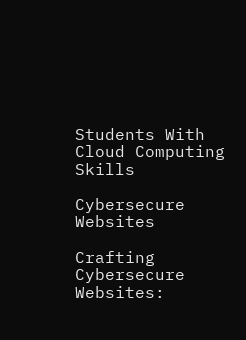Students With Cloud Computing Skills

Cybersecure Websites

Crafting Cybersecure Websites: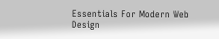Essentials For Modern Web Design